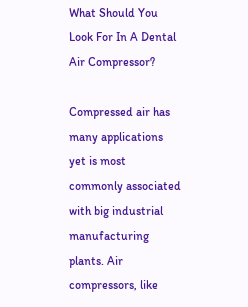What Should You Look For In A Dental Air Compressor?

Compressed air has many applications yet is most commonly associated with big industrial manufacturing plants. Air compressors, like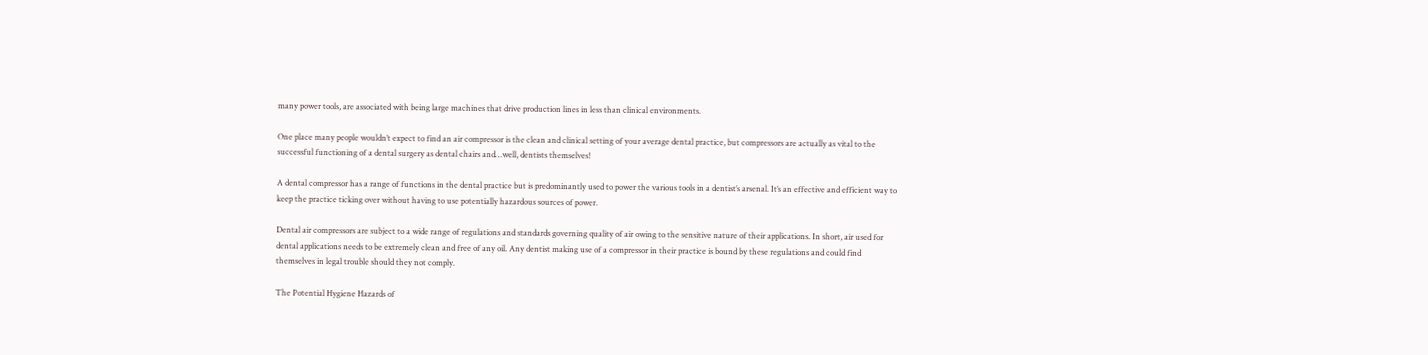many power tools, are associated with being large machines that drive production lines in less than clinical environments.

One place many people wouldn’t expect to find an air compressor is the clean and clinical setting of your average dental practice, but compressors are actually as vital to the successful functioning of a dental surgery as dental chairs and…well, dentists themselves!

A dental compressor has a range of functions in the dental practice but is predominantly used to power the various tools in a dentist’s arsenal. It’s an effective and efficient way to keep the practice ticking over without having to use potentially hazardous sources of power.

Dental air compressors are subject to a wide range of regulations and standards governing quality of air owing to the sensitive nature of their applications. In short, air used for dental applications needs to be extremely clean and free of any oil. Any dentist making use of a compressor in their practice is bound by these regulations and could find themselves in legal trouble should they not comply.

The Potential Hygiene Hazards of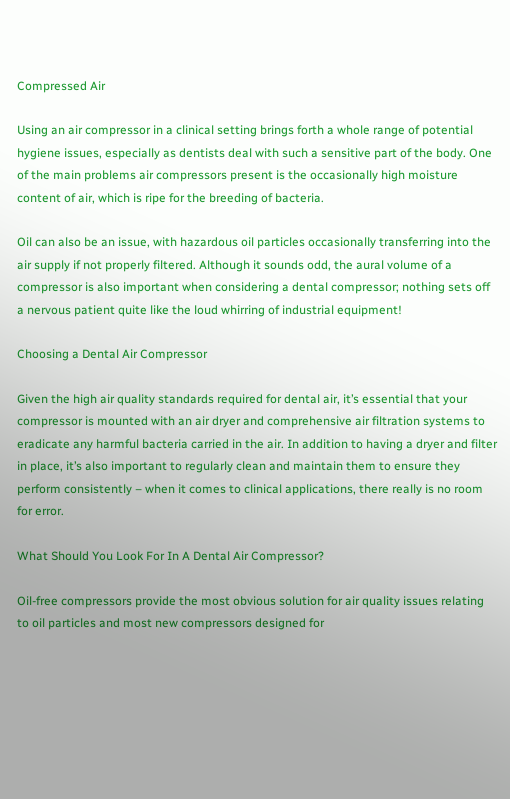Compressed Air

Using an air compressor in a clinical setting brings forth a whole range of potential hygiene issues, especially as dentists deal with such a sensitive part of the body. One of the main problems air compressors present is the occasionally high moisture content of air, which is ripe for the breeding of bacteria.

Oil can also be an issue, with hazardous oil particles occasionally transferring into the air supply if not properly filtered. Although it sounds odd, the aural volume of a compressor is also important when considering a dental compressor; nothing sets off a nervous patient quite like the loud whirring of industrial equipment!

Choosing a Dental Air Compressor

Given the high air quality standards required for dental air, it’s essential that your compressor is mounted with an air dryer and comprehensive air filtration systems to eradicate any harmful bacteria carried in the air. In addition to having a dryer and filter in place, it’s also important to regularly clean and maintain them to ensure they perform consistently – when it comes to clinical applications, there really is no room for error.

What Should You Look For In A Dental Air Compressor?

Oil-free compressors provide the most obvious solution for air quality issues relating to oil particles and most new compressors designed for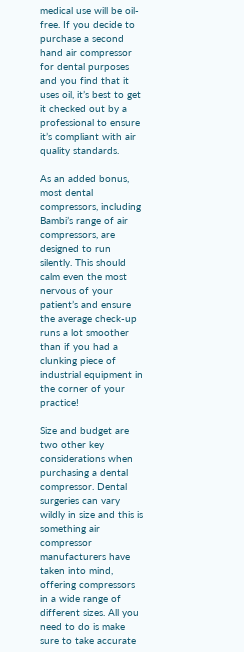medical use will be oil-free. If you decide to purchase a second hand air compressor for dental purposes and you find that it uses oil, it’s best to get it checked out by a professional to ensure it’s compliant with air quality standards.

As an added bonus, most dental compressors, including Bambi’s range of air compressors, are designed to run silently. This should calm even the most nervous of your patient’s and ensure the average check-up runs a lot smoother than if you had a clunking piece of industrial equipment in the corner of your practice!

Size and budget are two other key considerations when purchasing a dental compressor. Dental surgeries can vary wildly in size and this is something air compressor manufacturers have taken into mind, offering compressors in a wide range of different sizes. All you need to do is make sure to take accurate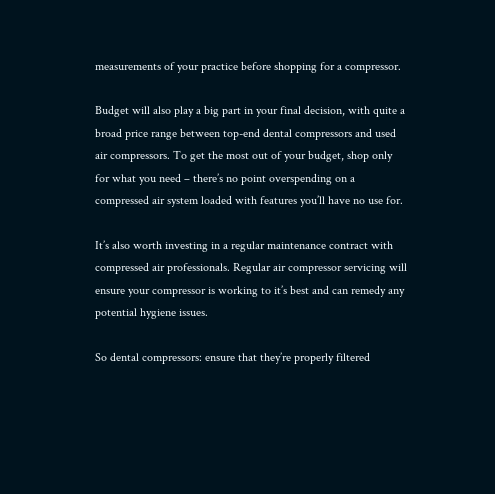measurements of your practice before shopping for a compressor.

Budget will also play a big part in your final decision, with quite a broad price range between top-end dental compressors and used air compressors. To get the most out of your budget, shop only for what you need – there’s no point overspending on a compressed air system loaded with features you’ll have no use for.

It’s also worth investing in a regular maintenance contract with compressed air professionals. Regular air compressor servicing will ensure your compressor is working to it’s best and can remedy any potential hygiene issues.

So dental compressors: ensure that they’re properly filtered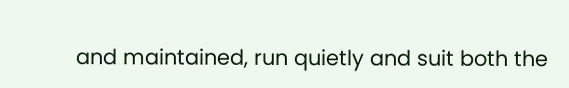and maintained, run quietly and suit both the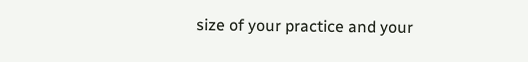size of your practice and your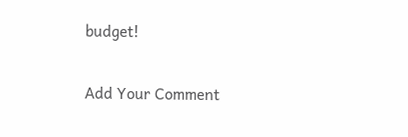budget!

Add Your Comment